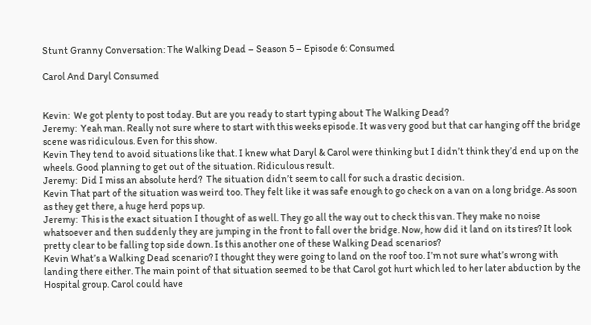Stunt Granny Conversation: The Walking Dead – Season 5 – Episode 6: Consumed

Carol And Daryl Consumed


Kevin:  We got plenty to post today. But are you ready to start typing about The Walking Dead?
Jeremy:  Yeah man. Really not sure where to start with this weeks episode. It was very good but that car hanging off the bridge scene was ridiculous. Even for this show.
Kevin They tend to avoid situations like that. I knew what Daryl & Carol were thinking but I didn’t think they’d end up on the wheels. Good planning to get out of the situation. Ridiculous result.
Jeremy:  Did I miss an absolute herd?  The situation didn’t seem to call for such a drastic decision.
Kevin That part of the situation was weird too. They felt like it was safe enough to go check on a van on a long bridge. As soon as they get there, a huge herd pops up.
Jeremy:  This is the exact situation I thought of as well. They go all the way out to check this van. They make no noise whatsoever and then suddenly they are jumping in the front to fall over the bridge. Now, how did it land on its tires? It look pretty clear to be falling top side down. Is this another one of these Walking Dead scenarios?
Kevin What’s a Walking Dead scenario? I thought they were going to land on the roof too. I’m not sure what’s wrong with landing there either. The main point of that situation seemed to be that Carol got hurt which led to her later abduction by the Hospital group. Carol could have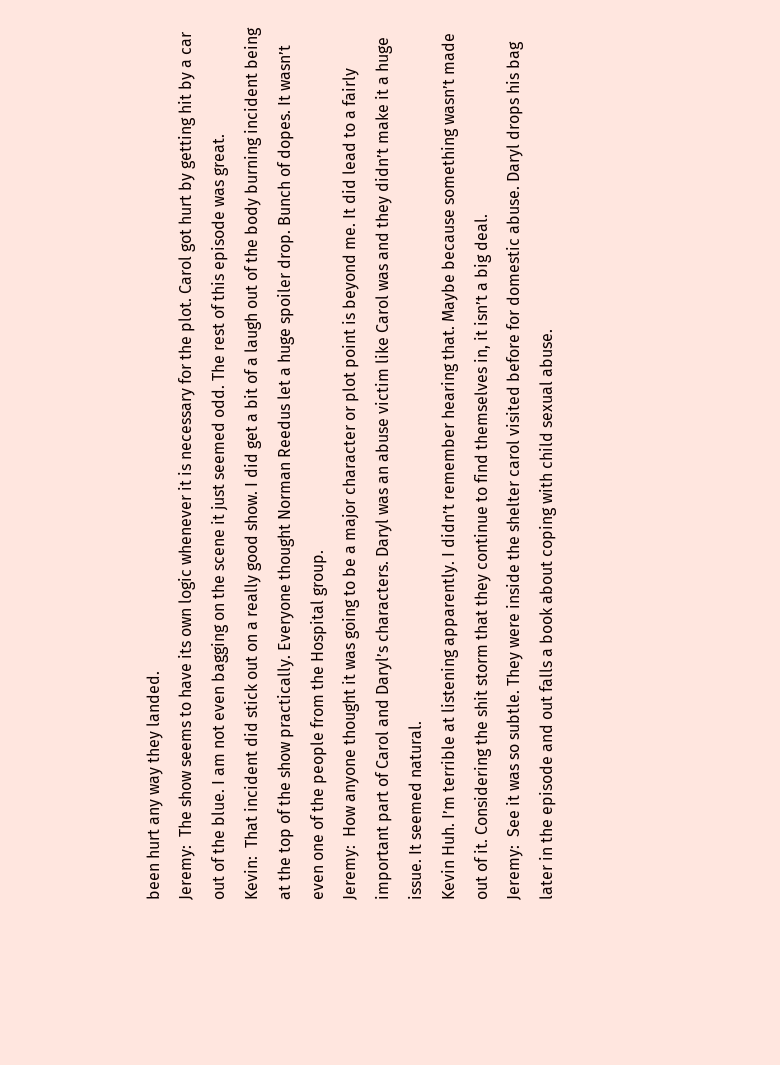been hurt any way they landed.
Jeremy:  The show seems to have its own logic whenever it is necessary for the plot. Carol got hurt by getting hit by a car out of the blue. I am not even bagging on the scene it just seemed odd. The rest of this episode was great.
Kevin:  That incident did stick out on a really good show. I did get a bit of a laugh out of the body burning incident being at the top of the show practically. Everyone thought Norman Reedus let a huge spoiler drop. Bunch of dopes. It wasn’t even one of the people from the Hospital group.
Jeremy:  How anyone thought it was going to be a major character or plot point is beyond me. It did lead to a fairly important part of Carol and Daryl’s characters. Daryl was an abuse victim like Carol was and they didn’t make it a huge issue. It seemed natural.
Kevin Huh. I’m terrible at listening apparently. I didn’t remember hearing that. Maybe because something wasn’t made out of it. Considering the shit storm that they continue to find themselves in, it isn’t a big deal.
Jeremy:  See it was so subtle. They were inside the shelter carol visited before for domestic abuse. Daryl drops his bag later in the episode and out falls a book about coping with child sexual abuse.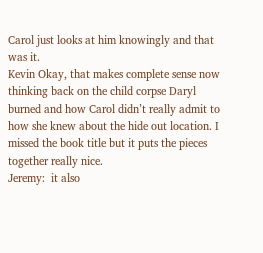Carol just looks at him knowingly and that was it.
Kevin Okay, that makes complete sense now thinking back on the child corpse Daryl burned and how Carol didn’t really admit to how she knew about the hide out location. I missed the book title but it puts the pieces together really nice.
Jeremy:  it also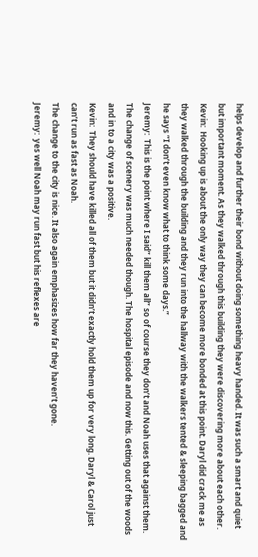helps develop and further their bond without doing something heavy handed. It was such a smart and quiet but important moment. As they walked through this building they were discovering more about each other.
Kevin:  Hooking up is about the only way they can become more bonded at this point. Daryl did crack me as they walked through the building and they run into the hallway with the walkers tented & sleeping bagged and he says “I don’t even know what to think some days.”
Jeremy:  This is the point where I said” kill them all” so of course they don’t and Noah uses that against them. The change of scenery was much needed though. The hospital episode and now this. Getting out of the woods and in to a city was a positive.
Kevin:  They should have killed all of them but it didn’t exactly hold them up for very long. Daryl & Carol just can’t run as fast as Noah.
The change to the city is nice. It also again emphasizes how far they haven’t gone.
Jeremy:  yes well Noah may run fast but his reflexes are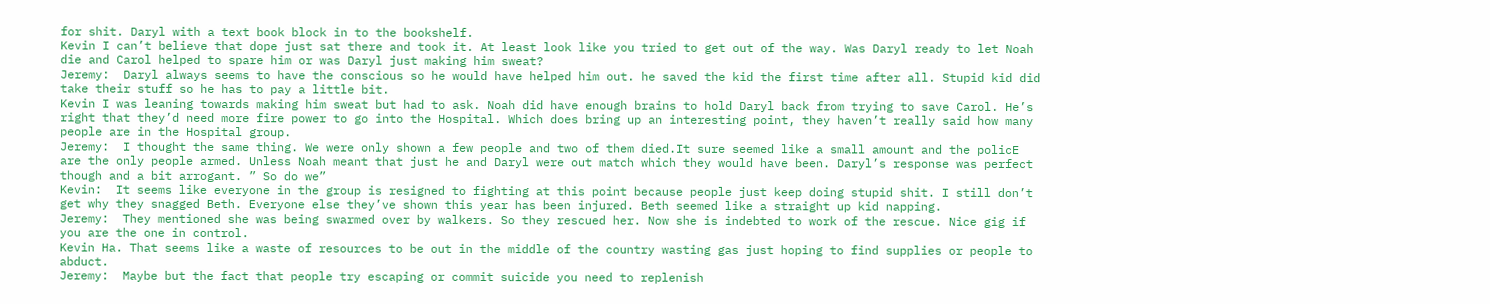for shit. Daryl with a text book block in to the bookshelf.
Kevin I can’t believe that dope just sat there and took it. At least look like you tried to get out of the way. Was Daryl ready to let Noah die and Carol helped to spare him or was Daryl just making him sweat?
Jeremy:  Daryl always seems to have the conscious so he would have helped him out. he saved the kid the first time after all. Stupid kid did take their stuff so he has to pay a little bit.
Kevin I was leaning towards making him sweat but had to ask. Noah did have enough brains to hold Daryl back from trying to save Carol. He’s right that they’d need more fire power to go into the Hospital. Which does bring up an interesting point, they haven’t really said how many people are in the Hospital group.
Jeremy:  I thought the same thing. We were only shown a few people and two of them died.It sure seemed like a small amount and the policE are the only people armed. Unless Noah meant that just he and Daryl were out match which they would have been. Daryl’s response was perfect though and a bit arrogant. ” So do we”
Kevin:  It seems like everyone in the group is resigned to fighting at this point because people just keep doing stupid shit. I still don’t get why they snagged Beth. Everyone else they’ve shown this year has been injured. Beth seemed like a straight up kid napping.
Jeremy:  They mentioned she was being swarmed over by walkers. So they rescued her. Now she is indebted to work of the rescue. Nice gig if you are the one in control.
Kevin Ha. That seems like a waste of resources to be out in the middle of the country wasting gas just hoping to find supplies or people to abduct.
Jeremy:  Maybe but the fact that people try escaping or commit suicide you need to replenish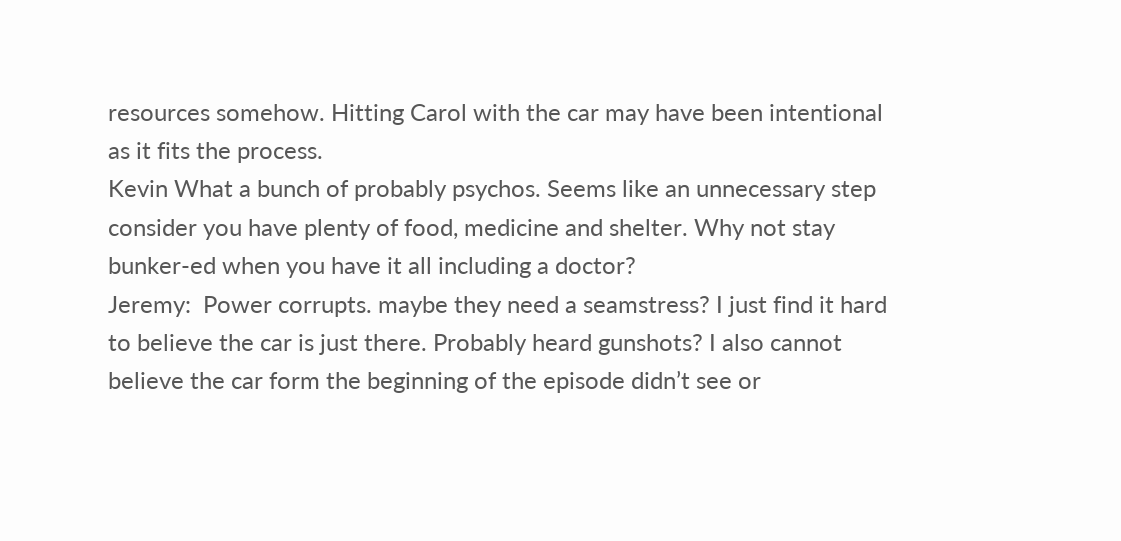resources somehow. Hitting Carol with the car may have been intentional as it fits the process.
Kevin What a bunch of probably psychos. Seems like an unnecessary step consider you have plenty of food, medicine and shelter. Why not stay bunker-ed when you have it all including a doctor?
Jeremy:  Power corrupts. maybe they need a seamstress? I just find it hard to believe the car is just there. Probably heard gunshots? I also cannot believe the car form the beginning of the episode didn’t see or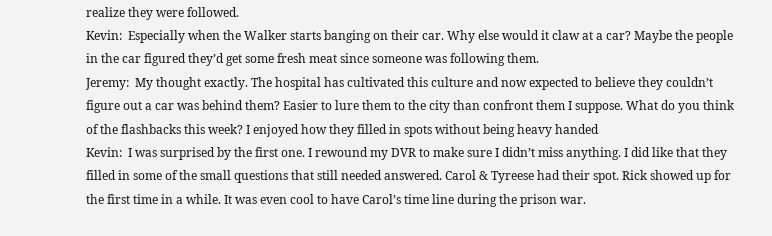realize they were followed.
Kevin:  Especially when the Walker starts banging on their car. Why else would it claw at a car? Maybe the people in the car figured they’d get some fresh meat since someone was following them.
Jeremy:  My thought exactly. The hospital has cultivated this culture and now expected to believe they couldn’t figure out a car was behind them? Easier to lure them to the city than confront them I suppose. What do you think of the flashbacks this week? I enjoyed how they filled in spots without being heavy handed
Kevin:  I was surprised by the first one. I rewound my DVR to make sure I didn’t miss anything. I did like that they filled in some of the small questions that still needed answered. Carol & Tyreese had their spot. Rick showed up for the first time in a while. It was even cool to have Carol’s time line during the prison war.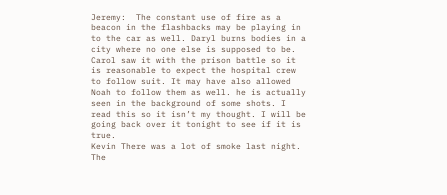Jeremy:  The constant use of fire as a beacon in the flashbacks may be playing in to the car as well. Daryl burns bodies in a city where no one else is supposed to be. Carol saw it with the prison battle so it is reasonable to expect the hospital crew to follow suit. It may have also allowed Noah to follow them as well. he is actually seen in the background of some shots. I read this so it isn’t my thought. I will be going back over it tonight to see if it is true.
Kevin There was a lot of smoke last night. The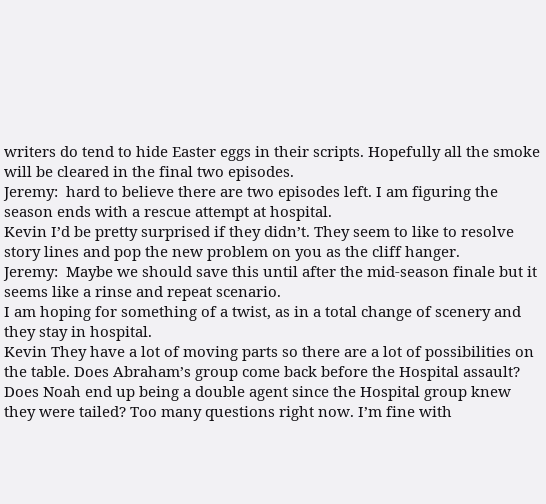writers do tend to hide Easter eggs in their scripts. Hopefully all the smoke will be cleared in the final two episodes.
Jeremy:  hard to believe there are two episodes left. I am figuring the season ends with a rescue attempt at hospital.
Kevin I’d be pretty surprised if they didn’t. They seem to like to resolve story lines and pop the new problem on you as the cliff hanger.
Jeremy:  Maybe we should save this until after the mid-season finale but it seems like a rinse and repeat scenario.
I am hoping for something of a twist, as in a total change of scenery and they stay in hospital.
Kevin They have a lot of moving parts so there are a lot of possibilities on the table. Does Abraham’s group come back before the Hospital assault? Does Noah end up being a double agent since the Hospital group knew they were tailed? Too many questions right now. I’m fine with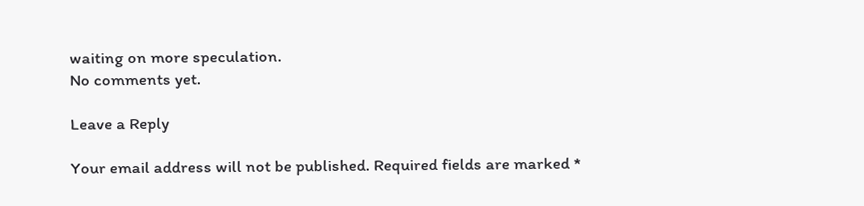waiting on more speculation.
No comments yet.

Leave a Reply

Your email address will not be published. Required fields are marked *